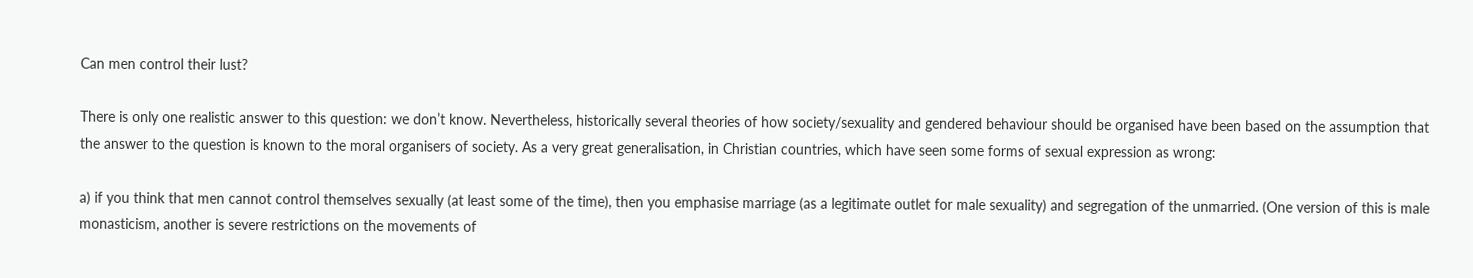Can men control their lust?

There is only one realistic answer to this question: we don’t know. Nevertheless, historically several theories of how society/sexuality and gendered behaviour should be organised have been based on the assumption that the answer to the question is known to the moral organisers of society. As a very great generalisation, in Christian countries, which have seen some forms of sexual expression as wrong:

a) if you think that men cannot control themselves sexually (at least some of the time), then you emphasise marriage (as a legitimate outlet for male sexuality) and segregation of the unmarried. (One version of this is male monasticism, another is severe restrictions on the movements of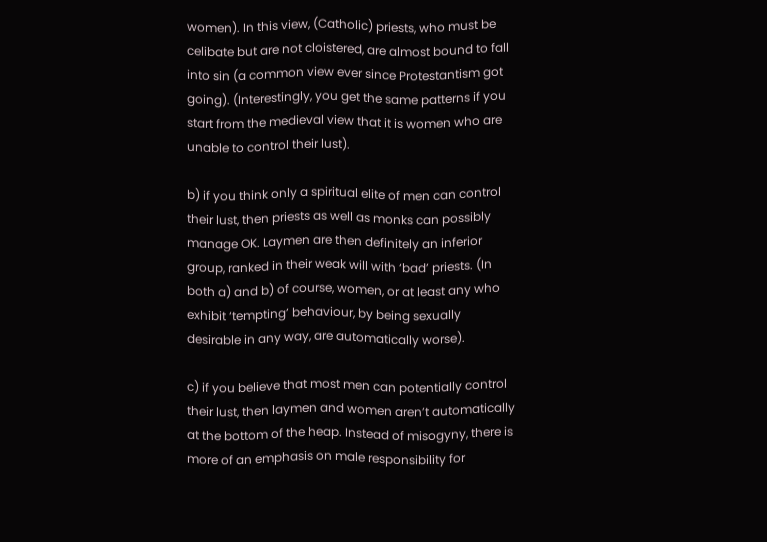women). In this view, (Catholic) priests, who must be celibate but are not cloistered, are almost bound to fall into sin (a common view ever since Protestantism got going). (Interestingly, you get the same patterns if you start from the medieval view that it is women who are unable to control their lust).

b) if you think only a spiritual elite of men can control their lust, then priests as well as monks can possibly manage OK. Laymen are then definitely an inferior group, ranked in their weak will with ‘bad’ priests. (In both a) and b) of course, women, or at least any who exhibit ‘tempting’ behaviour, by being sexually desirable in any way, are automatically worse).

c) if you believe that most men can potentially control their lust, then laymen and women aren’t automatically at the bottom of the heap. Instead of misogyny, there is more of an emphasis on male responsibility for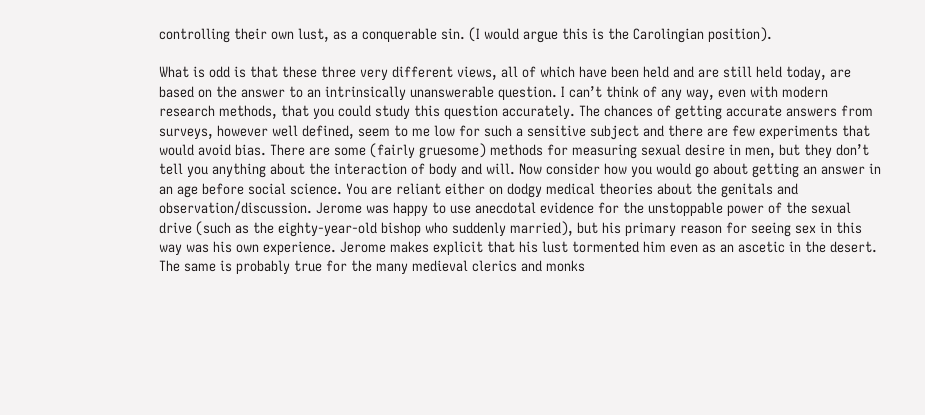controlling their own lust, as a conquerable sin. (I would argue this is the Carolingian position).

What is odd is that these three very different views, all of which have been held and are still held today, are based on the answer to an intrinsically unanswerable question. I can’t think of any way, even with modern research methods, that you could study this question accurately. The chances of getting accurate answers from surveys, however well defined, seem to me low for such a sensitive subject and there are few experiments that would avoid bias. There are some (fairly gruesome) methods for measuring sexual desire in men, but they don’t tell you anything about the interaction of body and will. Now consider how you would go about getting an answer in an age before social science. You are reliant either on dodgy medical theories about the genitals and observation/discussion. Jerome was happy to use anecdotal evidence for the unstoppable power of the sexual drive (such as the eighty-year-old bishop who suddenly married), but his primary reason for seeing sex in this way was his own experience. Jerome makes explicit that his lust tormented him even as an ascetic in the desert. The same is probably true for the many medieval clerics and monks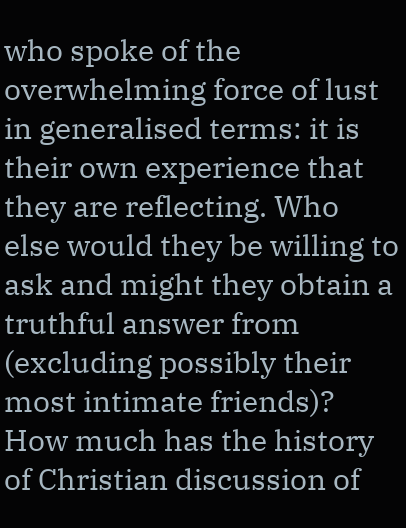who spoke of the overwhelming force of lust in generalised terms: it is their own experience that they are reflecting. Who else would they be willing to ask and might they obtain a truthful answer from (excluding possibly their most intimate friends)? How much has the history of Christian discussion of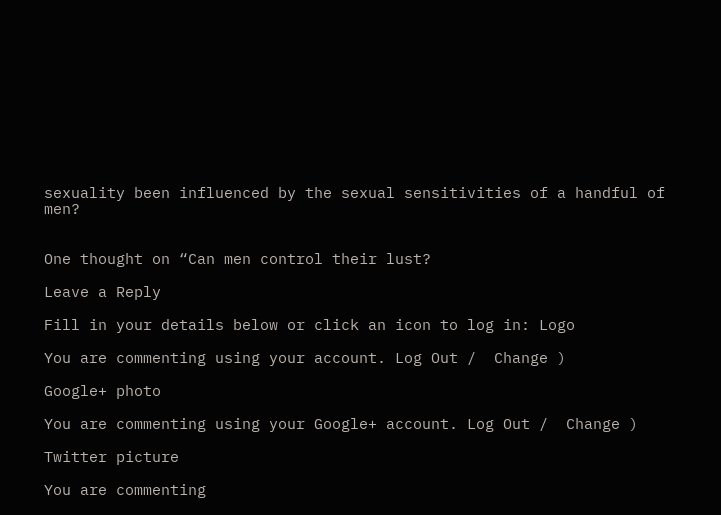sexuality been influenced by the sexual sensitivities of a handful of men?


One thought on “Can men control their lust?

Leave a Reply

Fill in your details below or click an icon to log in: Logo

You are commenting using your account. Log Out /  Change )

Google+ photo

You are commenting using your Google+ account. Log Out /  Change )

Twitter picture

You are commenting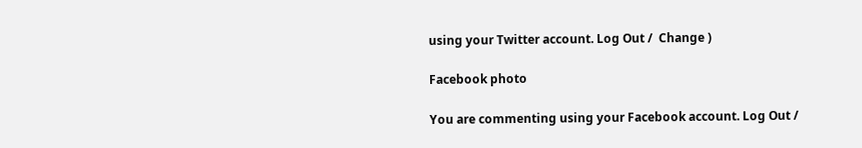using your Twitter account. Log Out /  Change )

Facebook photo

You are commenting using your Facebook account. Log Out /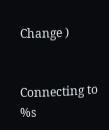Change )


Connecting to %s